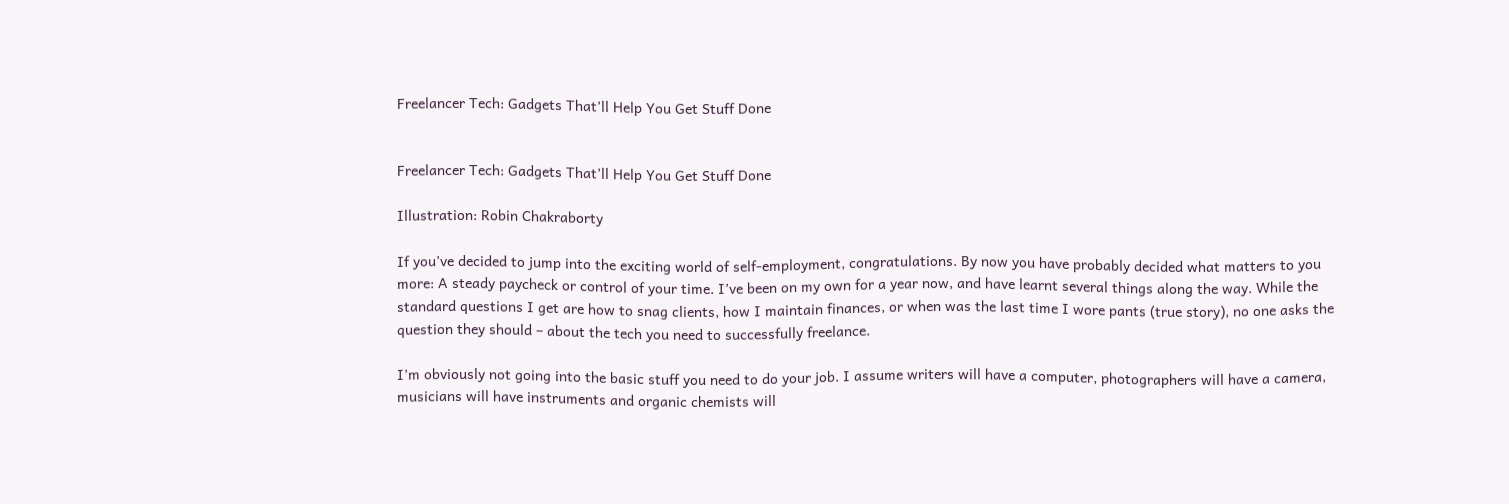Freelancer Tech: Gadgets That’ll Help You Get Stuff Done


Freelancer Tech: Gadgets That’ll Help You Get Stuff Done

Illustration: Robin Chakraborty

If you’ve decided to jump into the exciting world of self-employment, congratulations. By now you have probably decided what matters to you more: A steady paycheck or control of your time. I’ve been on my own for a year now, and have learnt several things along the way. While the standard questions I get are how to snag clients, how I maintain finances, or when was the last time I wore pants (true story), no one asks the question they should – about the tech you need to successfully freelance.

I’m obviously not going into the basic stuff you need to do your job. I assume writers will have a computer, photographers will have a camera, musicians will have instruments and organic chemists will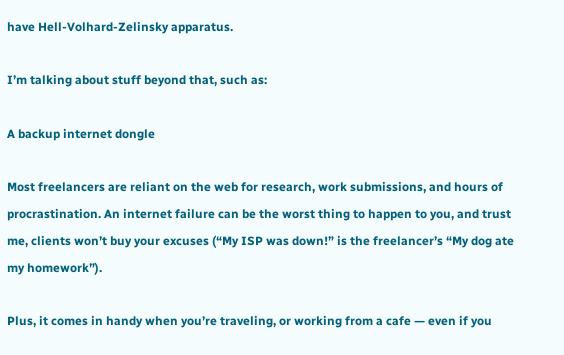have Hell-Volhard-Zelinsky apparatus.

I’m talking about stuff beyond that, such as:

A backup internet dongle

Most freelancers are reliant on the web for research, work submissions, and hours of procrastination. An internet failure can be the worst thing to happen to you, and trust me, clients won’t buy your excuses (“My ISP was down!” is the freelancer’s “My dog ate my homework”).

Plus, it comes in handy when you’re traveling, or working from a cafe — even if you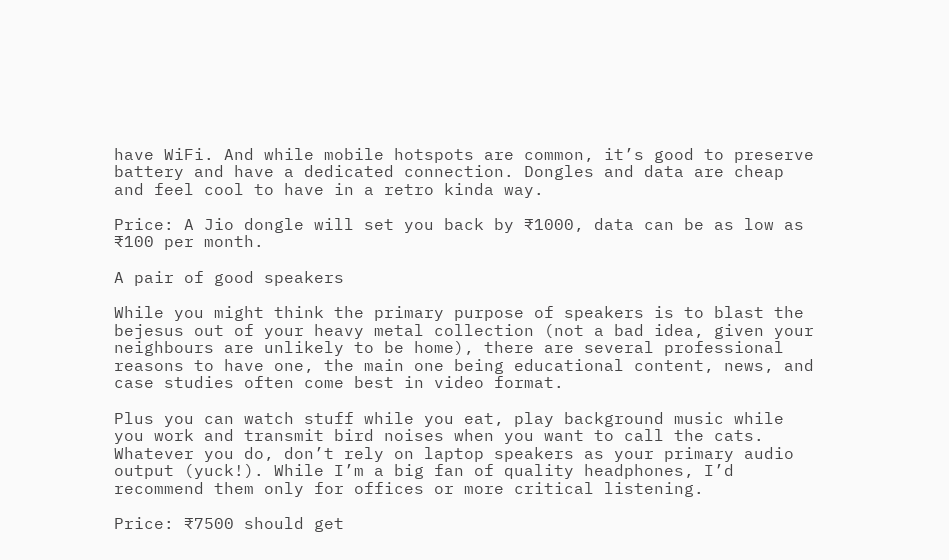have WiFi. And while mobile hotspots are common, it’s good to preserve battery and have a dedicated connection. Dongles and data are cheap and feel cool to have in a retro kinda way.

Price: A Jio dongle will set you back by ₹1000, data can be as low as ₹100 per month.

A pair of good speakers

While you might think the primary purpose of speakers is to blast the bejesus out of your heavy metal collection (not a bad idea, given your neighbours are unlikely to be home), there are several professional reasons to have one, the main one being educational content, news, and case studies often come best in video format.

Plus you can watch stuff while you eat, play background music while you work and transmit bird noises when you want to call the cats. Whatever you do, don’t rely on laptop speakers as your primary audio output (yuck!). While I’m a big fan of quality headphones, I’d recommend them only for offices or more critical listening.

Price: ₹7500 should get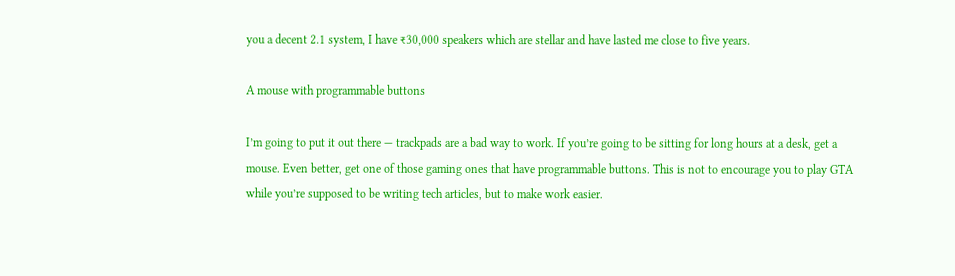you a decent 2.1 system, I have ₹30,000 speakers which are stellar and have lasted me close to five years.

A mouse with programmable buttons

I’m going to put it out there — trackpads are a bad way to work. If you’re going to be sitting for long hours at a desk, get a mouse. Even better, get one of those gaming ones that have programmable buttons. This is not to encourage you to play GTA while you’re supposed to be writing tech articles, but to make work easier.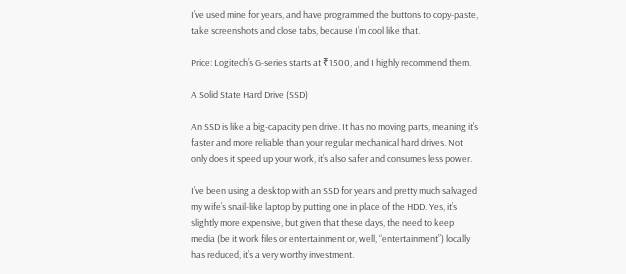I’ve used mine for years, and have programmed the buttons to copy-paste, take screenshots and close tabs, because I’m cool like that.

Price: Logitech’s G-series starts at ₹1500, and I highly recommend them.

A Solid State Hard Drive (SSD)

An SSD is like a big-capacity pen drive. It has no moving parts, meaning it’s faster and more reliable than your regular mechanical hard drives. Not only does it speed up your work, it’s also safer and consumes less power.

I’ve been using a desktop with an SSD for years and pretty much salvaged my wife’s snail-like laptop by putting one in place of the HDD. Yes, it’s slightly more expensive, but given that these days, the need to keep media (be it work files or entertainment or, well, “entertainment”) locally has reduced, it’s a very worthy investment.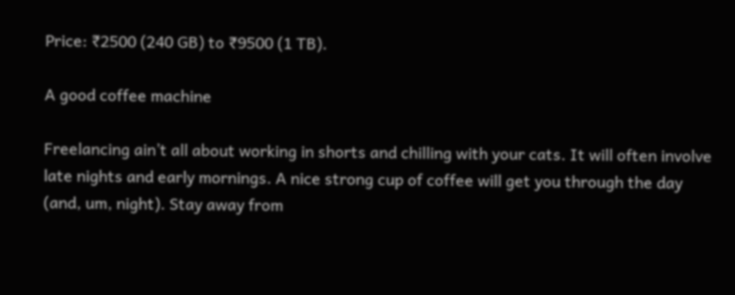Price: ₹2500 (240 GB) to ₹9500 (1 TB).

A good coffee machine

Freelancing ain’t all about working in shorts and chilling with your cats. It will often involve late nights and early mornings. A nice strong cup of coffee will get you through the day (and, um, night). Stay away from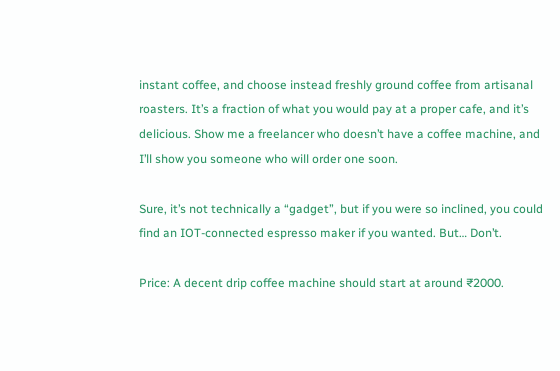instant coffee, and choose instead freshly ground coffee from artisanal roasters. It’s a fraction of what you would pay at a proper cafe, and it’s delicious. Show me a freelancer who doesn’t have a coffee machine, and I’ll show you someone who will order one soon.

Sure, it’s not technically a “gadget”, but if you were so inclined, you could find an IOT-connected espresso maker if you wanted. But… Don’t.

Price: A decent drip coffee machine should start at around ₹2000.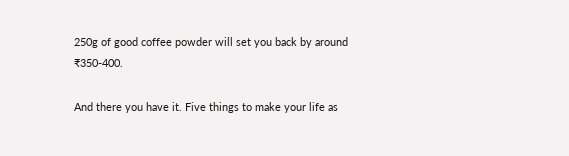250g of good coffee powder will set you back by around ₹350-400.

And there you have it. Five things to make your life as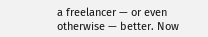a freelancer — or even otherwise — better. Now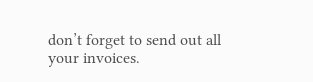don’t forget to send out all your invoices.